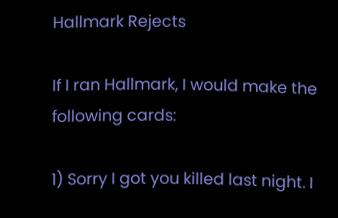Hallmark Rejects

If I ran Hallmark, I would make the following cards:

1) Sorry I got you killed last night. I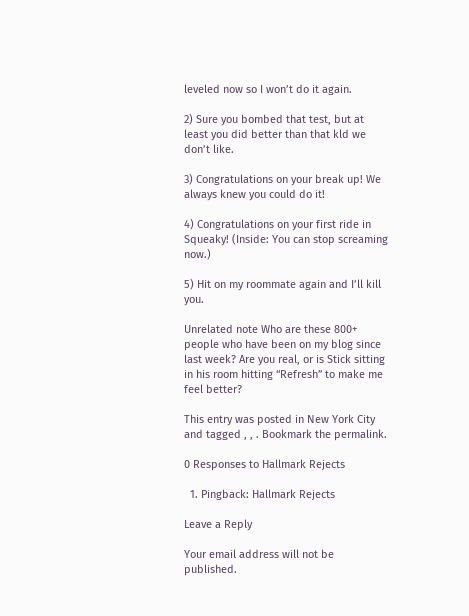leveled now so I won’t do it again.

2) Sure you bombed that test, but at least you did better than that kld we don’t like.

3) Congratulations on your break up! We always knew you could do it!

4) Congratulations on your first ride in Squeaky! (Inside: You can stop screaming now.)

5) Hit on my roommate again and I’ll kill you.

Unrelated note Who are these 800+ people who have been on my blog since last week? Are you real, or is Stick sitting in his room hitting “Refresh” to make me feel better?

This entry was posted in New York City and tagged , , . Bookmark the permalink.

0 Responses to Hallmark Rejects

  1. Pingback: Hallmark Rejects

Leave a Reply

Your email address will not be published.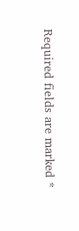Required fields are marked *